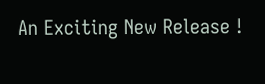An Exciting New Release !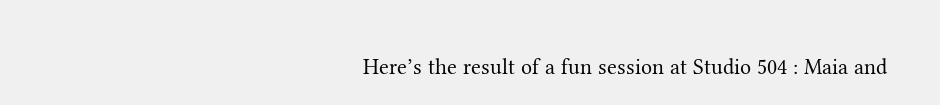Here’s the result of a fun session at Studio 504 : Maia and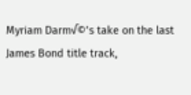Myriam Darm√©’s take on the last James Bond title track,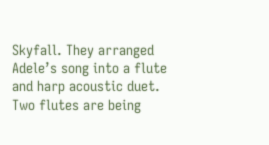Skyfall. They arranged Adele’s song into a flute and harp acoustic duet. Two flutes are being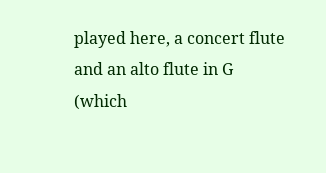played here, a concert flute and an alto flute in G (which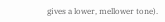gives a lower, mellower tone).